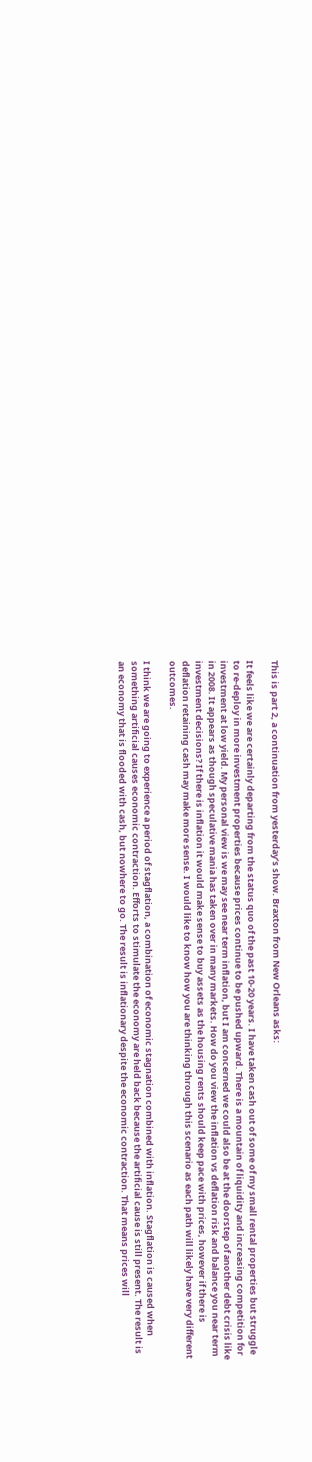This is part 2, a continuation from yesterday’s show. Braxton from New Orleans asks:

It feels like we are certainly departing from the status quo of the past 10-20 years. I have taken cash out of some of my small rental properties but struggle to re-deploy in more investment properties because prices continue to be pushed upward. There is a mountain of liquidity and increasing competition for investment at low yield. My personal view is we may see near term inflation, but I am concerned we could also be at the doorstep of another debt crisis like in 2008. It appears as though speculative mania has taken over in many markets. How do you view the inflation vs deflation risk and balance you near term investment decisions? If there is inflation it would make sense to buy assets as the housing rents should keep pace with prices, however if there is deflation retaining cash may make more sense. I would like to know how you are thinking through this scenario as each path will likely have very different outcomes.

I think we are going to experience a period of stagflation, a combination of economic stagnation combined with inflation. Stagflation is caused when something artificial causes economic contraction. Efforts to stimulate the economy are held back because the artificial cause is still present. The result is an economy that is flooded with cash, but nowhere to go. The result is inflationary despite the economic contraction. That means prices will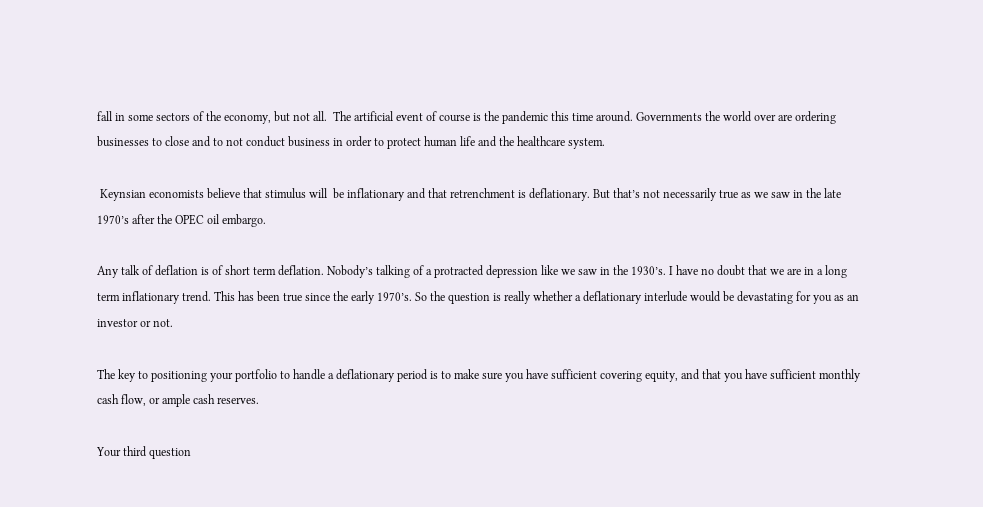fall in some sectors of the economy, but not all.  The artificial event of course is the pandemic this time around. Governments the world over are ordering businesses to close and to not conduct business in order to protect human life and the healthcare system.

 Keynsian economists believe that stimulus will  be inflationary and that retrenchment is deflationary. But that’s not necessarily true as we saw in the late 1970’s after the OPEC oil embargo.

Any talk of deflation is of short term deflation. Nobody’s talking of a protracted depression like we saw in the 1930’s. I have no doubt that we are in a long term inflationary trend. This has been true since the early 1970’s. So the question is really whether a deflationary interlude would be devastating for you as an investor or not.

The key to positioning your portfolio to handle a deflationary period is to make sure you have sufficient covering equity, and that you have sufficient monthly cash flow, or ample cash reserves.

Your third question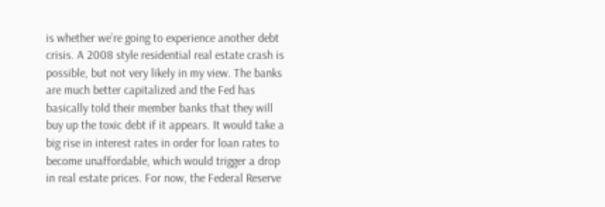is whether we’re going to experience another debt crisis. A 2008 style residential real estate crash is possible, but not very likely in my view. The banks are much better capitalized and the Fed has basically told their member banks that they will buy up the toxic debt if it appears. It would take a big rise in interest rates in order for loan rates to become unaffordable, which would trigger a drop in real estate prices. For now, the Federal Reserve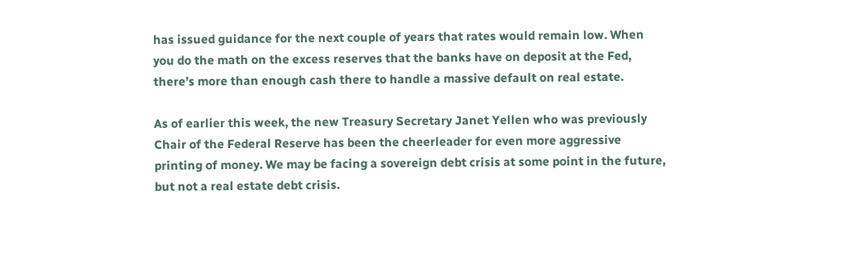has issued guidance for the next couple of years that rates would remain low. When you do the math on the excess reserves that the banks have on deposit at the Fed, there’s more than enough cash there to handle a massive default on real estate.

As of earlier this week, the new Treasury Secretary Janet Yellen who was previously Chair of the Federal Reserve has been the cheerleader for even more aggressive printing of money. We may be facing a sovereign debt crisis at some point in the future, but not a real estate debt crisis.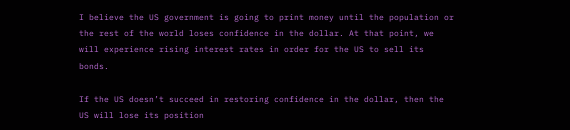I believe the US government is going to print money until the population or the rest of the world loses confidence in the dollar. At that point, we will experience rising interest rates in order for the US to sell its bonds.

If the US doesn’t succeed in restoring confidence in the dollar, then the US will lose its position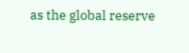as the global reserve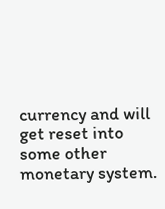currency and will get reset into some other monetary system.